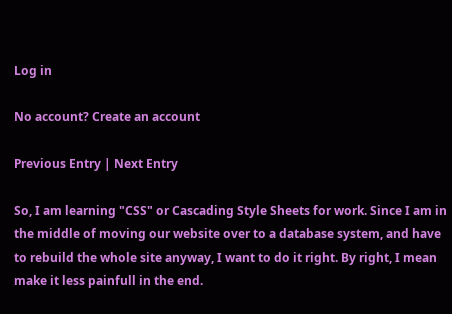Log in

No account? Create an account

Previous Entry | Next Entry

So, I am learning "CSS" or Cascading Style Sheets for work. Since I am in the middle of moving our website over to a database system, and have to rebuild the whole site anyway, I want to do it right. By right, I mean make it less painfull in the end.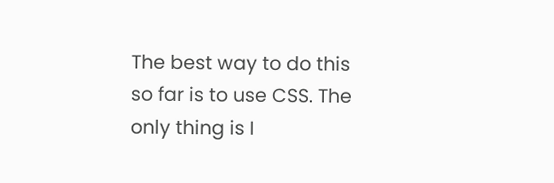The best way to do this so far is to use CSS. The only thing is I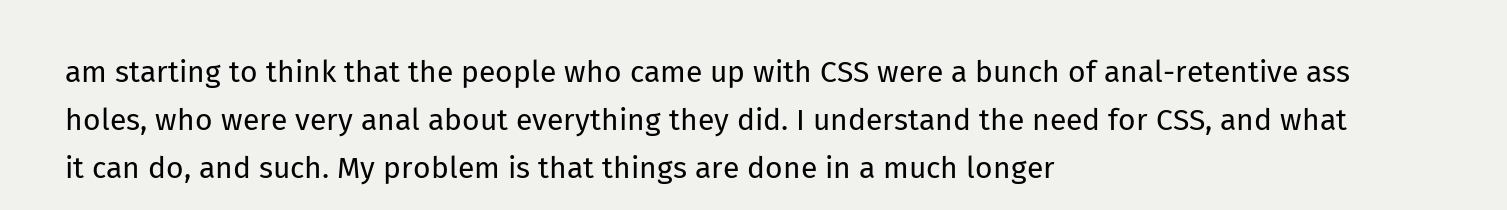am starting to think that the people who came up with CSS were a bunch of anal-retentive ass holes, who were very anal about everything they did. I understand the need for CSS, and what it can do, and such. My problem is that things are done in a much longer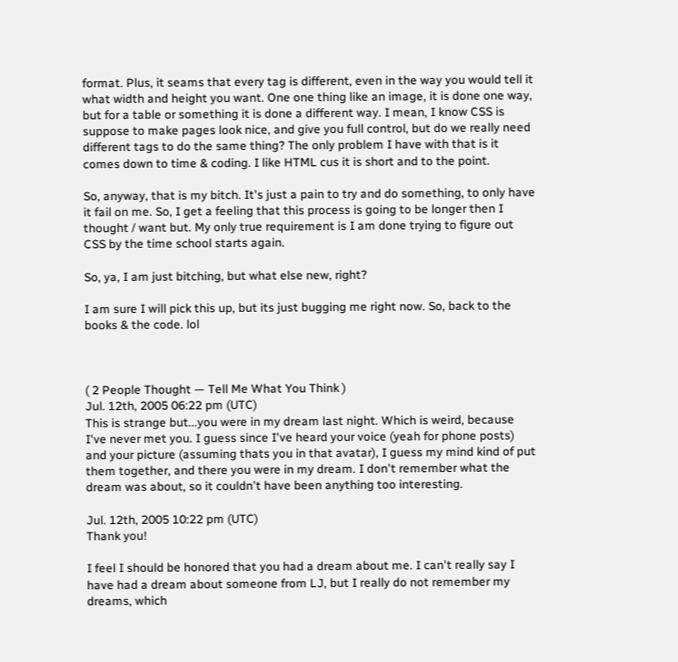format. Plus, it seams that every tag is different, even in the way you would tell it what width and height you want. One one thing like an image, it is done one way, but for a table or something it is done a different way. I mean, I know CSS is suppose to make pages look nice, and give you full control, but do we really need different tags to do the same thing? The only problem I have with that is it comes down to time & coding. I like HTML cus it is short and to the point.

So, anyway, that is my bitch. It's just a pain to try and do something, to only have it fail on me. So, I get a feeling that this process is going to be longer then I thought / want but. My only true requirement is I am done trying to figure out CSS by the time school starts again.

So, ya, I am just bitching, but what else new, right?

I am sure I will pick this up, but its just bugging me right now. So, back to the books & the code. lol



( 2 People Thought — Tell Me What You Think )
Jul. 12th, 2005 06:22 pm (UTC)
This is strange but...you were in my dream last night. Which is weird, because I've never met you. I guess since I've heard your voice (yeah for phone posts) and your picture (assuming thats you in that avatar), I guess my mind kind of put them together, and there you were in my dream. I don't remember what the dream was about, so it couldn't have been anything too interesting.

Jul. 12th, 2005 10:22 pm (UTC)
Thank you!

I feel I should be honored that you had a dream about me. I can't really say I have had a dream about someone from LJ, but I really do not remember my dreams, which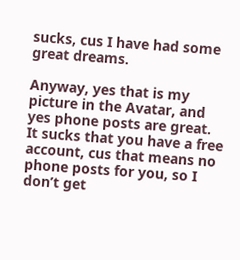sucks, cus I have had some great dreams.

Anyway, yes that is my picture in the Avatar, and yes phone posts are great. It sucks that you have a free account, cus that means no phone posts for you, so I don’t get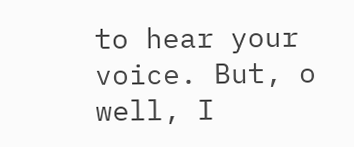to hear your voice. But, o well, I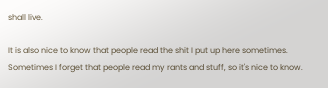shall live.

It is also nice to know that people read the shit I put up here sometimes. Sometimes I forget that people read my rants and stuff, so it's nice to know.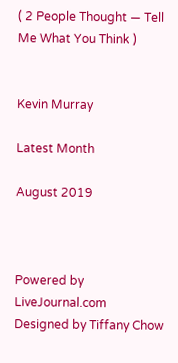( 2 People Thought — Tell Me What You Think )


Kevin Murray

Latest Month

August 2019



Powered by LiveJournal.com
Designed by Tiffany Chow